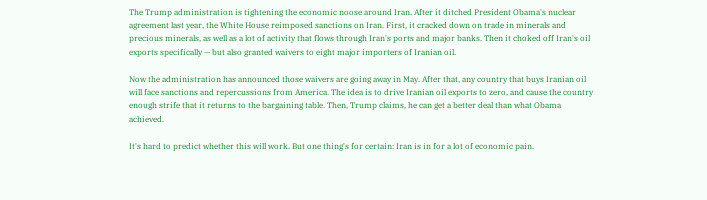The Trump administration is tightening the economic noose around Iran. After it ditched President Obama's nuclear agreement last year, the White House reimposed sanctions on Iran. First, it cracked down on trade in minerals and precious minerals, as well as a lot of activity that flows through Iran's ports and major banks. Then it choked off Iran's oil exports specifically — but also granted waivers to eight major importers of Iranian oil.

Now the administration has announced those waivers are going away in May. After that, any country that buys Iranian oil will face sanctions and repercussions from America. The idea is to drive Iranian oil exports to zero, and cause the country enough strife that it returns to the bargaining table. Then, Trump claims, he can get a better deal than what Obama achieved.

It's hard to predict whether this will work. But one thing's for certain: Iran is in for a lot of economic pain.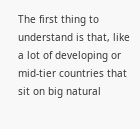The first thing to understand is that, like a lot of developing or mid-tier countries that sit on big natural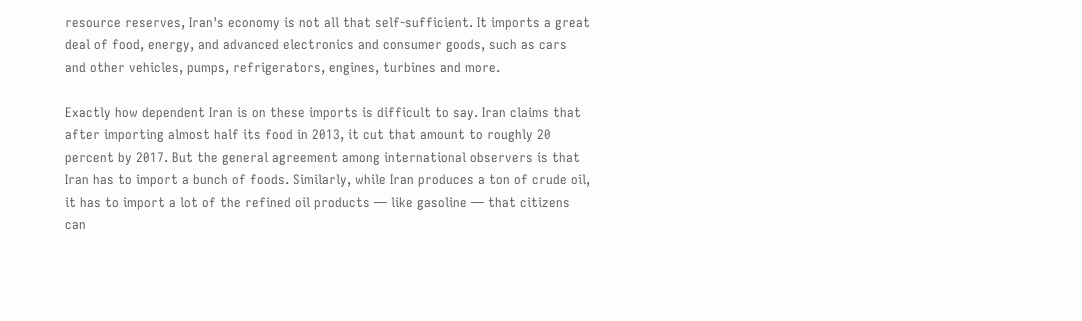resource reserves, Iran's economy is not all that self-sufficient. It imports a great deal of food, energy, and advanced electronics and consumer goods, such as cars and other vehicles, pumps, refrigerators, engines, turbines and more.

Exactly how dependent Iran is on these imports is difficult to say. Iran claims that after importing almost half its food in 2013, it cut that amount to roughly 20 percent by 2017. But the general agreement among international observers is that Iran has to import a bunch of foods. Similarly, while Iran produces a ton of crude oil, it has to import a lot of the refined oil products — like gasoline — that citizens can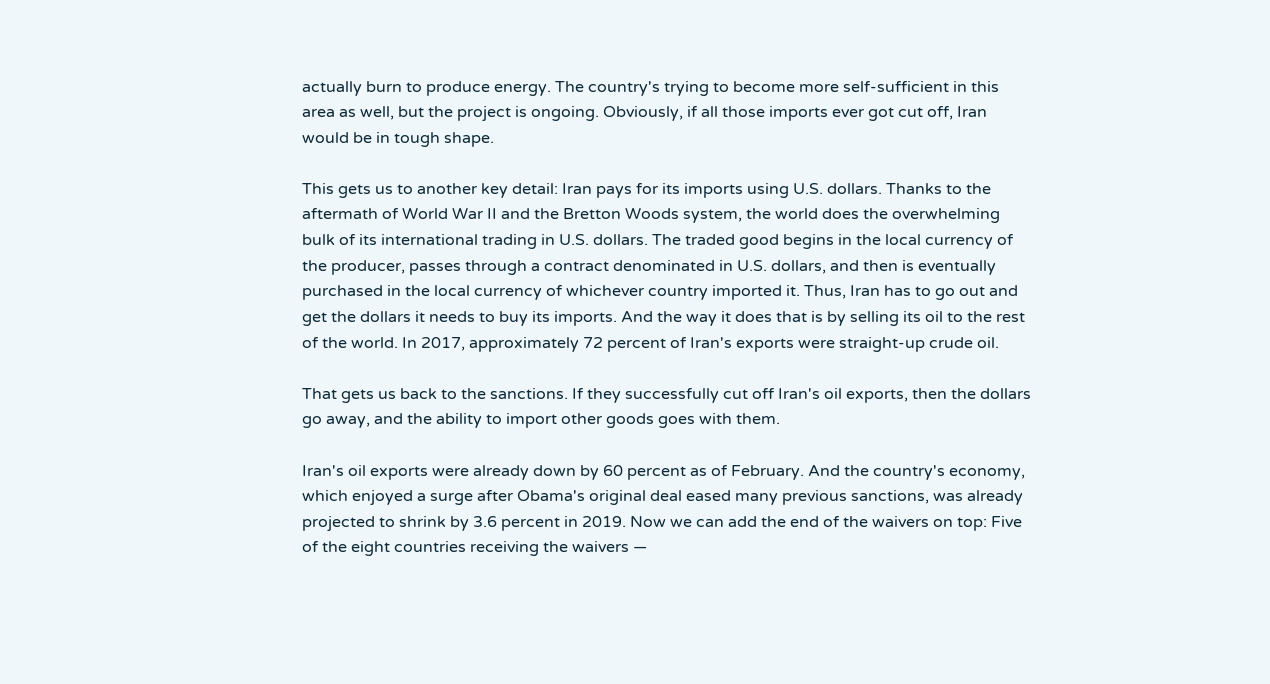actually burn to produce energy. The country's trying to become more self-sufficient in this area as well, but the project is ongoing. Obviously, if all those imports ever got cut off, Iran would be in tough shape.

This gets us to another key detail: Iran pays for its imports using U.S. dollars. Thanks to the aftermath of World War II and the Bretton Woods system, the world does the overwhelming bulk of its international trading in U.S. dollars. The traded good begins in the local currency of the producer, passes through a contract denominated in U.S. dollars, and then is eventually purchased in the local currency of whichever country imported it. Thus, Iran has to go out and get the dollars it needs to buy its imports. And the way it does that is by selling its oil to the rest of the world. In 2017, approximately 72 percent of Iran's exports were straight-up crude oil.

That gets us back to the sanctions. If they successfully cut off Iran's oil exports, then the dollars go away, and the ability to import other goods goes with them.

Iran's oil exports were already down by 60 percent as of February. And the country's economy, which enjoyed a surge after Obama's original deal eased many previous sanctions, was already projected to shrink by 3.6 percent in 2019. Now we can add the end of the waivers on top: Five of the eight countries receiving the waivers —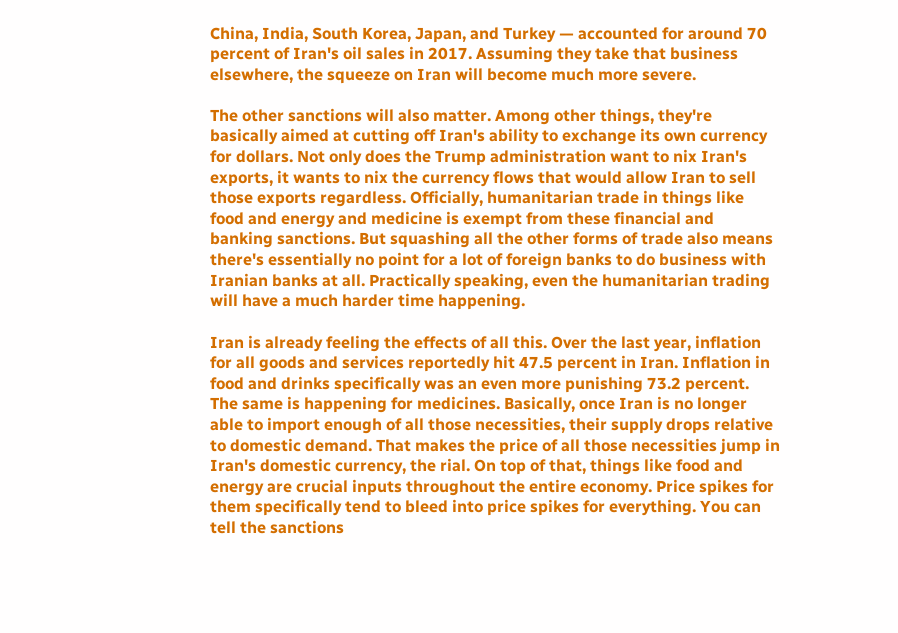China, India, South Korea, Japan, and Turkey — accounted for around 70 percent of Iran's oil sales in 2017. Assuming they take that business elsewhere, the squeeze on Iran will become much more severe.

The other sanctions will also matter. Among other things, they're basically aimed at cutting off Iran's ability to exchange its own currency for dollars. Not only does the Trump administration want to nix Iran's exports, it wants to nix the currency flows that would allow Iran to sell those exports regardless. Officially, humanitarian trade in things like food and energy and medicine is exempt from these financial and banking sanctions. But squashing all the other forms of trade also means there's essentially no point for a lot of foreign banks to do business with Iranian banks at all. Practically speaking, even the humanitarian trading will have a much harder time happening.

Iran is already feeling the effects of all this. Over the last year, inflation for all goods and services reportedly hit 47.5 percent in Iran. Inflation in food and drinks specifically was an even more punishing 73.2 percent. The same is happening for medicines. Basically, once Iran is no longer able to import enough of all those necessities, their supply drops relative to domestic demand. That makes the price of all those necessities jump in Iran's domestic currency, the rial. On top of that, things like food and energy are crucial inputs throughout the entire economy. Price spikes for them specifically tend to bleed into price spikes for everything. You can tell the sanctions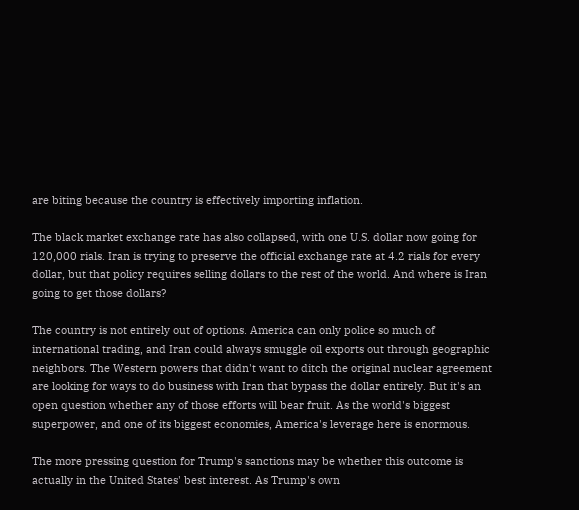are biting because the country is effectively importing inflation.

The black market exchange rate has also collapsed, with one U.S. dollar now going for 120,000 rials. Iran is trying to preserve the official exchange rate at 4.2 rials for every dollar, but that policy requires selling dollars to the rest of the world. And where is Iran going to get those dollars?

The country is not entirely out of options. America can only police so much of international trading, and Iran could always smuggle oil exports out through geographic neighbors. The Western powers that didn't want to ditch the original nuclear agreement are looking for ways to do business with Iran that bypass the dollar entirely. But it's an open question whether any of those efforts will bear fruit. As the world's biggest superpower, and one of its biggest economies, America's leverage here is enormous.

The more pressing question for Trump's sanctions may be whether this outcome is actually in the United States' best interest. As Trump's own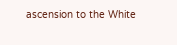ascension to the White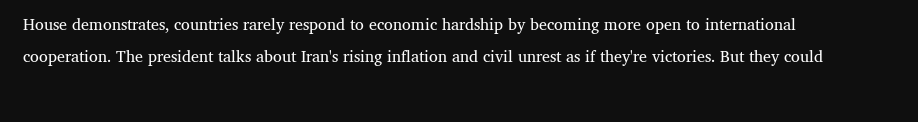House demonstrates, countries rarely respond to economic hardship by becoming more open to international cooperation. The president talks about Iran's rising inflation and civil unrest as if they're victories. But they could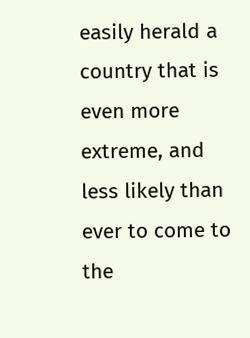easily herald a country that is even more extreme, and less likely than ever to come to the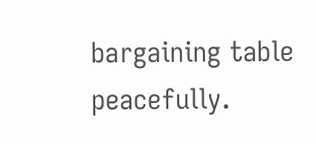bargaining table peacefully.